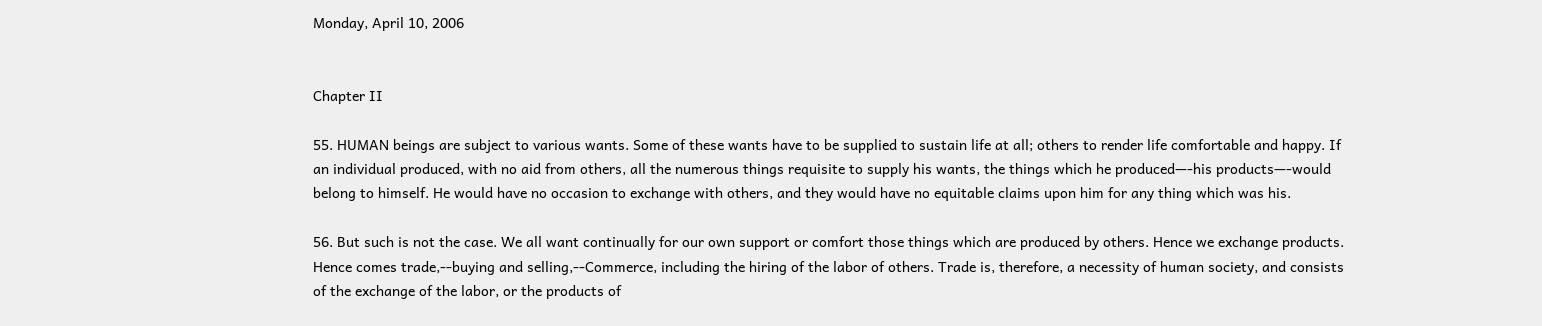Monday, April 10, 2006


Chapter II

55. HUMAN beings are subject to various wants. Some of these wants have to be supplied to sustain life at all; others to render life comfortable and happy. If an individual produced, with no aid from others, all the numerous things requisite to supply his wants, the things which he produced—-his products—-would belong to himself. He would have no occasion to exchange with others, and they would have no equitable claims upon him for any thing which was his.

56. But such is not the case. We all want continually for our own support or comfort those things which are produced by others. Hence we exchange products. Hence comes trade,--buying and selling,--Commerce, including the hiring of the labor of others. Trade is, therefore, a necessity of human society, and consists of the exchange of the labor, or the products of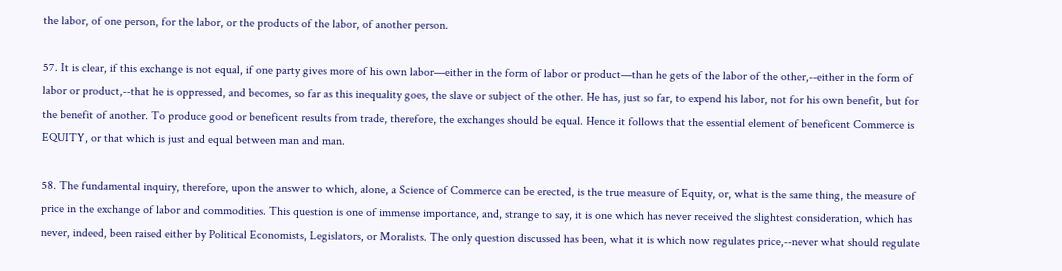the labor, of one person, for the labor, or the products of the labor, of another person.

57. It is clear, if this exchange is not equal, if one party gives more of his own labor—either in the form of labor or product—than he gets of the labor of the other,--either in the form of labor or product,--that he is oppressed, and becomes, so far as this inequality goes, the slave or subject of the other. He has, just so far, to expend his labor, not for his own benefit, but for the benefit of another. To produce good or beneficent results from trade, therefore, the exchanges should be equal. Hence it follows that the essential element of beneficent Commerce is EQUITY, or that which is just and equal between man and man.

58. The fundamental inquiry, therefore, upon the answer to which, alone, a Science of Commerce can be erected, is the true measure of Equity, or, what is the same thing, the measure of price in the exchange of labor and commodities. This question is one of immense importance, and, strange to say, it is one which has never received the slightest consideration, which has never, indeed, been raised either by Political Economists, Legislators, or Moralists. The only question discussed has been, what it is which now regulates price,--never what should regulate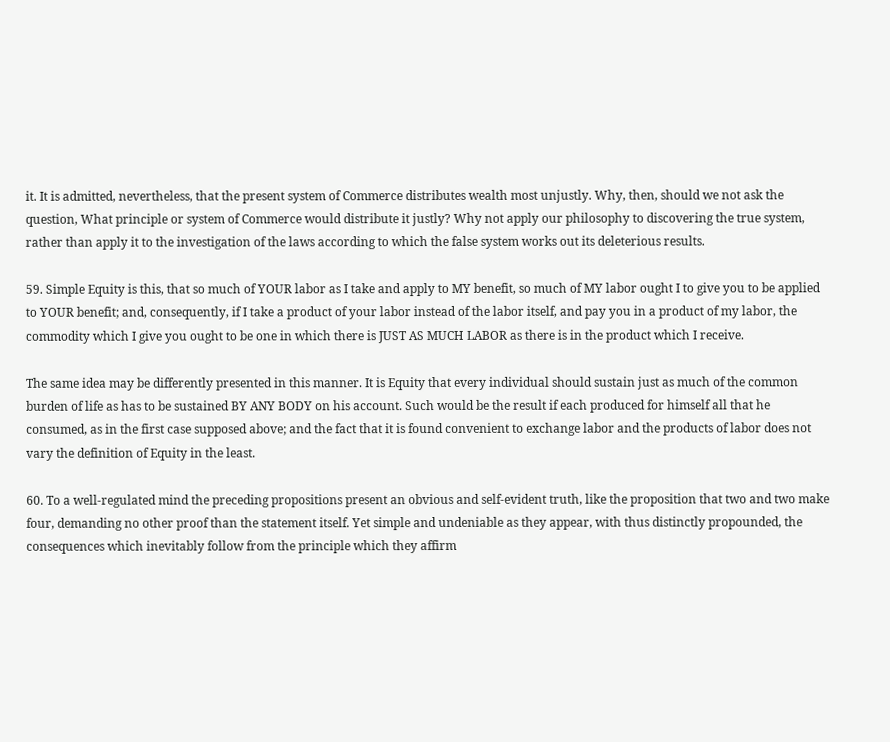it. It is admitted, nevertheless, that the present system of Commerce distributes wealth most unjustly. Why, then, should we not ask the question, What principle or system of Commerce would distribute it justly? Why not apply our philosophy to discovering the true system, rather than apply it to the investigation of the laws according to which the false system works out its deleterious results.

59. Simple Equity is this, that so much of YOUR labor as I take and apply to MY benefit, so much of MY labor ought I to give you to be applied to YOUR benefit; and, consequently, if I take a product of your labor instead of the labor itself, and pay you in a product of my labor, the commodity which I give you ought to be one in which there is JUST AS MUCH LABOR as there is in the product which I receive.

The same idea may be differently presented in this manner. It is Equity that every individual should sustain just as much of the common burden of life as has to be sustained BY ANY BODY on his account. Such would be the result if each produced for himself all that he consumed, as in the first case supposed above; and the fact that it is found convenient to exchange labor and the products of labor does not vary the definition of Equity in the least.

60. To a well-regulated mind the preceding propositions present an obvious and self-evident truth, like the proposition that two and two make four, demanding no other proof than the statement itself. Yet simple and undeniable as they appear, with thus distinctly propounded, the consequences which inevitably follow from the principle which they affirm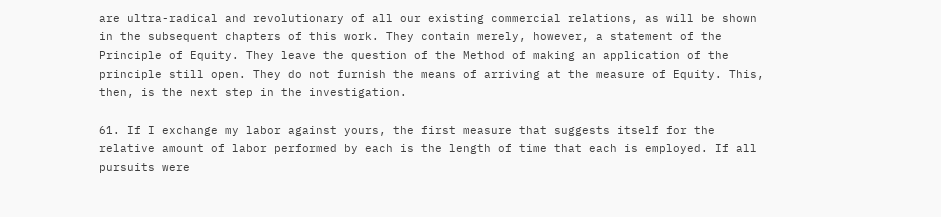are ultra-radical and revolutionary of all our existing commercial relations, as will be shown in the subsequent chapters of this work. They contain merely, however, a statement of the Principle of Equity. They leave the question of the Method of making an application of the principle still open. They do not furnish the means of arriving at the measure of Equity. This, then, is the next step in the investigation.

61. If I exchange my labor against yours, the first measure that suggests itself for the relative amount of labor performed by each is the length of time that each is employed. If all pursuits were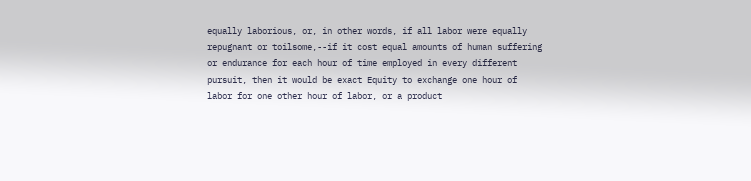equally laborious, or, in other words, if all labor were equally repugnant or toilsome,--if it cost equal amounts of human suffering or endurance for each hour of time employed in every different pursuit, then it would be exact Equity to exchange one hour of labor for one other hour of labor, or a product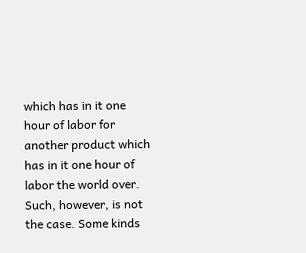which has in it one hour of labor for another product which has in it one hour of labor the world over. Such, however, is not the case. Some kinds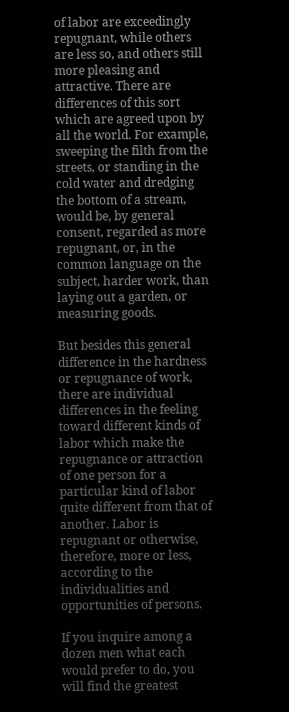of labor are exceedingly repugnant, while others are less so, and others still more pleasing and attractive. There are differences of this sort which are agreed upon by all the world. For example, sweeping the filth from the streets, or standing in the cold water and dredging the bottom of a stream, would be, by general consent, regarded as more repugnant, or, in the common language on the subject, harder work, than laying out a garden, or measuring goods.

But besides this general difference in the hardness or repugnance of work, there are individual differences in the feeling toward different kinds of labor which make the repugnance or attraction of one person for a particular kind of labor quite different from that of another. Labor is repugnant or otherwise, therefore, more or less, according to the individualities and opportunities of persons.

If you inquire among a dozen men what each would prefer to do, you will find the greatest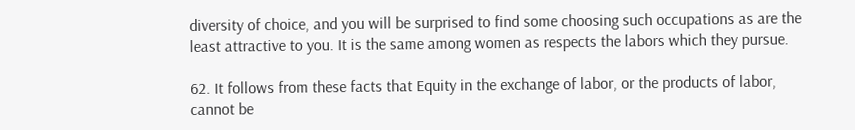diversity of choice, and you will be surprised to find some choosing such occupations as are the least attractive to you. It is the same among women as respects the labors which they pursue.

62. It follows from these facts that Equity in the exchange of labor, or the products of labor, cannot be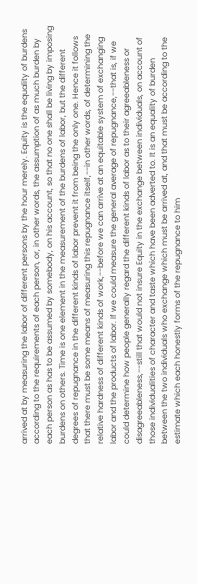arrived at by measuring the labor of different persons by the hour merely. Equity is the equality of burdens according to the requirements of each person, or, in other words, the assumption of as much burden by each person as has to be assumed by somebody, on his account, so that no one shall be living by imposing burdens on others. Time is one element in the measurement of the burdens of labor, but the different degrees of repugnance in the different kinds of labor prevent it from being the only one. Hence it follows that there must be some means of measuring this repugnance itself,--in other words, of determining the relative hardness of different kinds of work,--before we can arrive at an equitable system of exchanging labor and the products of labor. If we could measure the general average of repugnance,--that is, if we could determine how people generally regard the different kinds of labor as to their agreeableness or disagreeableness,--still that would not insure Equity in the exchange between individuals, on account of those individualities of character and taste which have been adverted to. It is an equality of burden between the two individuals who exchange which must be arrived at, and that must be according to the estimate which each honestly forms of the repugnance to him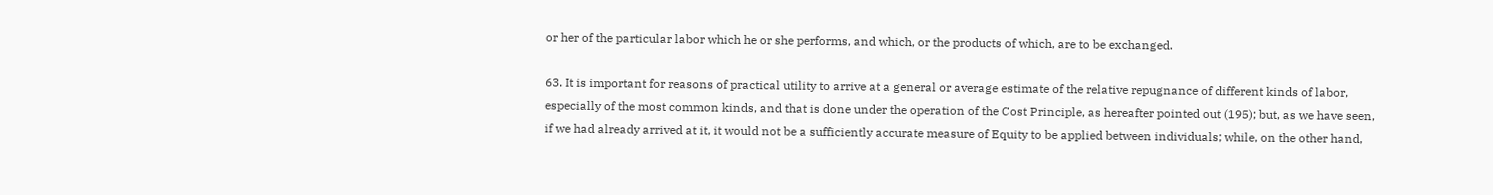or her of the particular labor which he or she performs, and which, or the products of which, are to be exchanged.

63. It is important for reasons of practical utility to arrive at a general or average estimate of the relative repugnance of different kinds of labor, especially of the most common kinds, and that is done under the operation of the Cost Principle, as hereafter pointed out (195); but, as we have seen, if we had already arrived at it, it would not be a sufficiently accurate measure of Equity to be applied between individuals; while, on the other hand,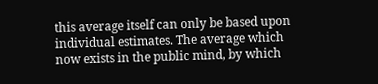this average itself can only be based upon individual estimates. The average which now exists in the public mind, by which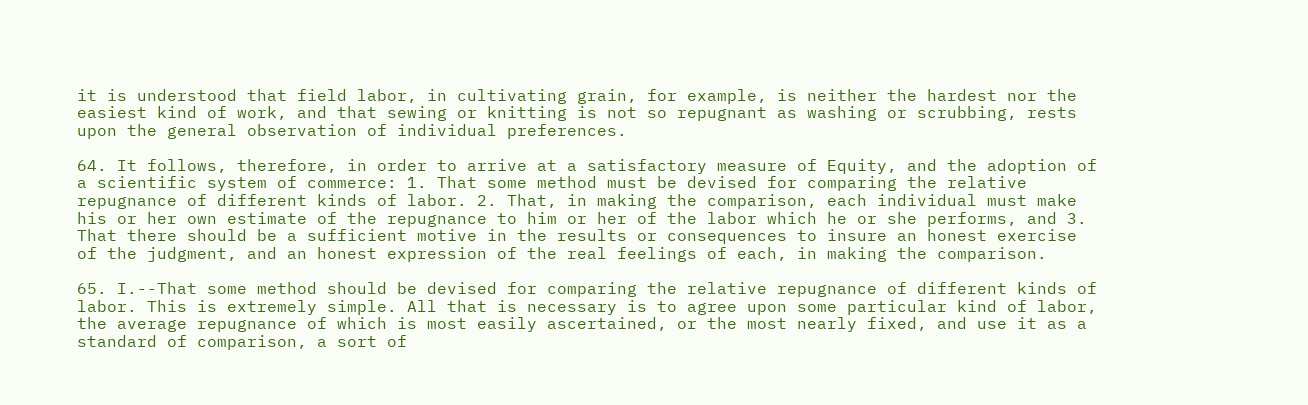it is understood that field labor, in cultivating grain, for example, is neither the hardest nor the easiest kind of work, and that sewing or knitting is not so repugnant as washing or scrubbing, rests upon the general observation of individual preferences.

64. It follows, therefore, in order to arrive at a satisfactory measure of Equity, and the adoption of a scientific system of commerce: 1. That some method must be devised for comparing the relative repugnance of different kinds of labor. 2. That, in making the comparison, each individual must make his or her own estimate of the repugnance to him or her of the labor which he or she performs, and 3. That there should be a sufficient motive in the results or consequences to insure an honest exercise of the judgment, and an honest expression of the real feelings of each, in making the comparison.

65. I.--That some method should be devised for comparing the relative repugnance of different kinds of labor. This is extremely simple. All that is necessary is to agree upon some particular kind of labor, the average repugnance of which is most easily ascertained, or the most nearly fixed, and use it as a standard of comparison, a sort of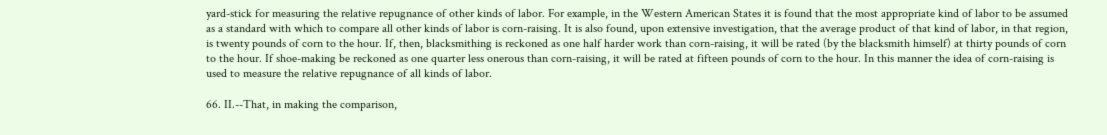yard-stick for measuring the relative repugnance of other kinds of labor. For example, in the Western American States it is found that the most appropriate kind of labor to be assumed as a standard with which to compare all other kinds of labor is corn-raising. It is also found, upon extensive investigation, that the average product of that kind of labor, in that region, is twenty pounds of corn to the hour. If, then, blacksmithing is reckoned as one half harder work than corn-raising, it will be rated (by the blacksmith himself) at thirty pounds of corn to the hour. If shoe-making be reckoned as one quarter less onerous than corn-raising, it will be rated at fifteen pounds of corn to the hour. In this manner the idea of corn-raising is used to measure the relative repugnance of all kinds of labor.

66. II.--That, in making the comparison,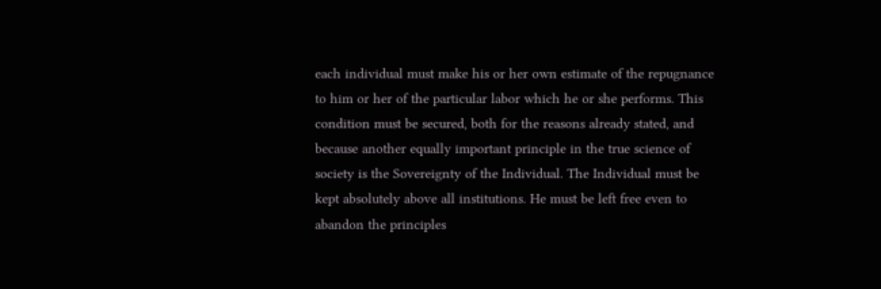each individual must make his or her own estimate of the repugnance to him or her of the particular labor which he or she performs. This condition must be secured, both for the reasons already stated, and because another equally important principle in the true science of society is the Sovereignty of the Individual. The Individual must be kept absolutely above all institutions. He must be left free even to abandon the principles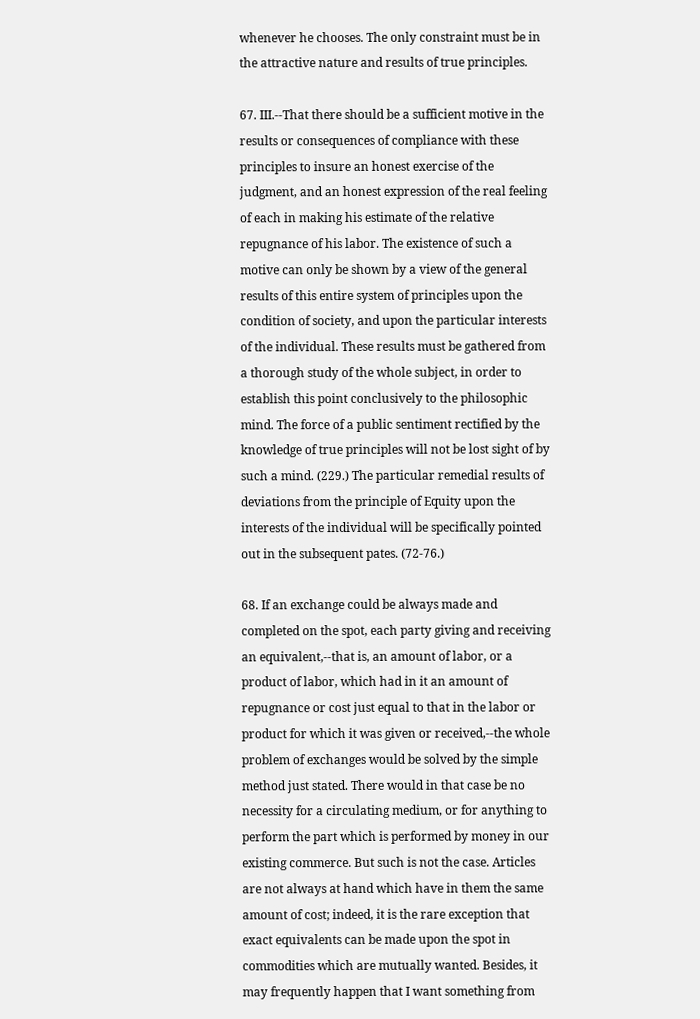whenever he chooses. The only constraint must be in the attractive nature and results of true principles.

67. III.--That there should be a sufficient motive in the results or consequences of compliance with these principles to insure an honest exercise of the judgment, and an honest expression of the real feeling of each in making his estimate of the relative repugnance of his labor. The existence of such a motive can only be shown by a view of the general results of this entire system of principles upon the condition of society, and upon the particular interests of the individual. These results must be gathered from a thorough study of the whole subject, in order to establish this point conclusively to the philosophic mind. The force of a public sentiment rectified by the knowledge of true principles will not be lost sight of by such a mind. (229.) The particular remedial results of deviations from the principle of Equity upon the interests of the individual will be specifically pointed out in the subsequent pates. (72-76.)

68. If an exchange could be always made and completed on the spot, each party giving and receiving an equivalent,--that is, an amount of labor, or a product of labor, which had in it an amount of repugnance or cost just equal to that in the labor or product for which it was given or received,--the whole problem of exchanges would be solved by the simple method just stated. There would in that case be no necessity for a circulating medium, or for anything to perform the part which is performed by money in our existing commerce. But such is not the case. Articles are not always at hand which have in them the same amount of cost; indeed, it is the rare exception that exact equivalents can be made upon the spot in commodities which are mutually wanted. Besides, it may frequently happen that I want something from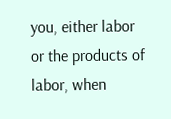you, either labor or the products of labor, when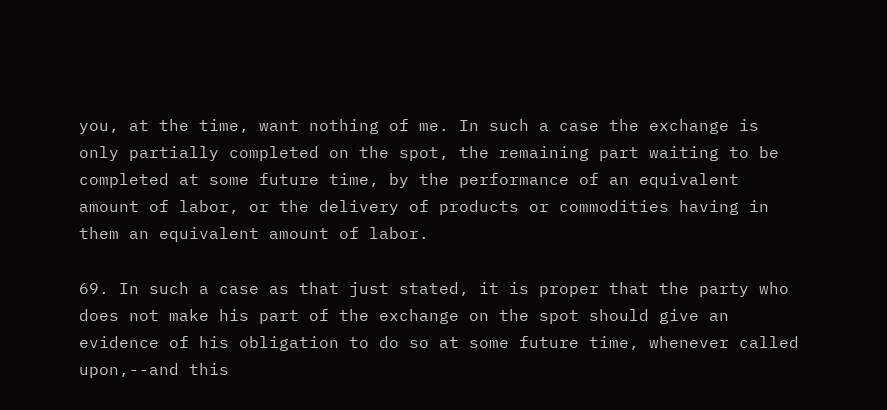you, at the time, want nothing of me. In such a case the exchange is only partially completed on the spot, the remaining part waiting to be completed at some future time, by the performance of an equivalent amount of labor, or the delivery of products or commodities having in them an equivalent amount of labor.

69. In such a case as that just stated, it is proper that the party who does not make his part of the exchange on the spot should give an evidence of his obligation to do so at some future time, whenever called upon,--and this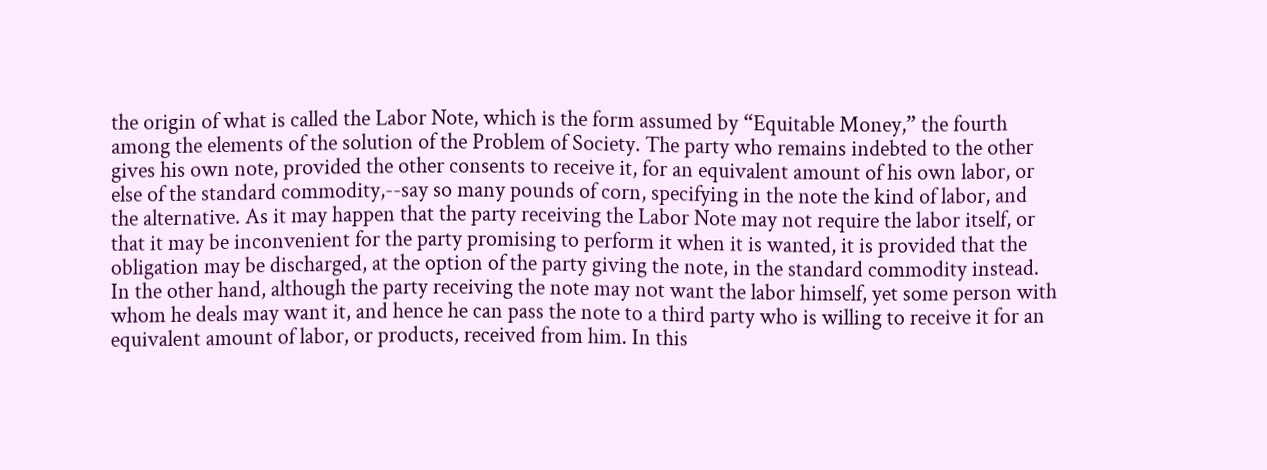the origin of what is called the Labor Note, which is the form assumed by “Equitable Money,” the fourth among the elements of the solution of the Problem of Society. The party who remains indebted to the other gives his own note, provided the other consents to receive it, for an equivalent amount of his own labor, or else of the standard commodity,--say so many pounds of corn, specifying in the note the kind of labor, and the alternative. As it may happen that the party receiving the Labor Note may not require the labor itself, or that it may be inconvenient for the party promising to perform it when it is wanted, it is provided that the obligation may be discharged, at the option of the party giving the note, in the standard commodity instead. In the other hand, although the party receiving the note may not want the labor himself, yet some person with whom he deals may want it, and hence he can pass the note to a third party who is willing to receive it for an equivalent amount of labor, or products, received from him. In this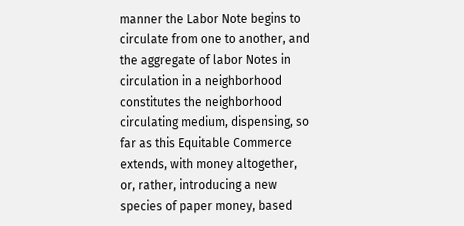manner the Labor Note begins to circulate from one to another, and the aggregate of labor Notes in circulation in a neighborhood constitutes the neighborhood circulating medium, dispensing, so far as this Equitable Commerce extends, with money altogether, or, rather, introducing a new species of paper money, based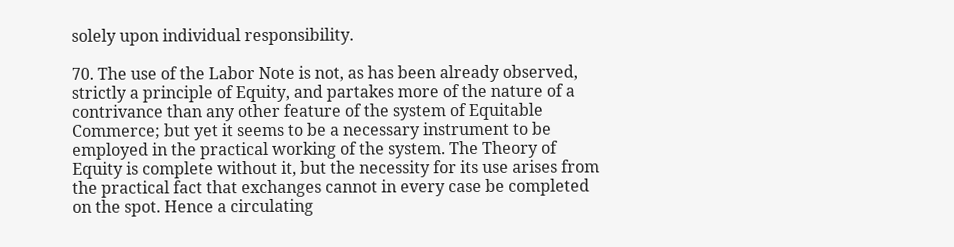solely upon individual responsibility.

70. The use of the Labor Note is not, as has been already observed, strictly a principle of Equity, and partakes more of the nature of a contrivance than any other feature of the system of Equitable Commerce; but yet it seems to be a necessary instrument to be employed in the practical working of the system. The Theory of Equity is complete without it, but the necessity for its use arises from the practical fact that exchanges cannot in every case be completed on the spot. Hence a circulating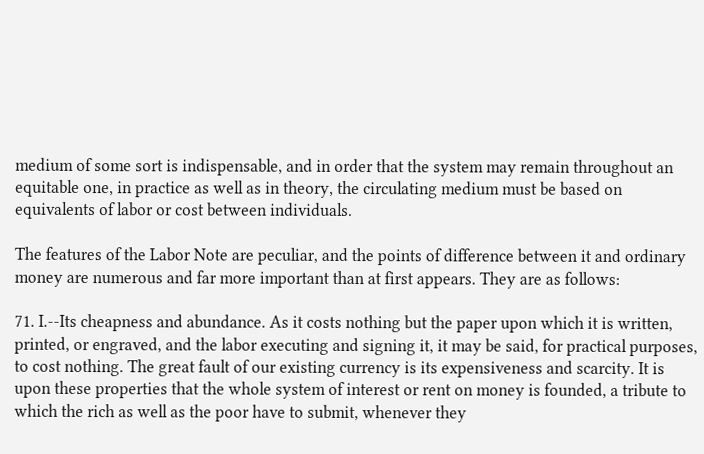medium of some sort is indispensable, and in order that the system may remain throughout an equitable one, in practice as well as in theory, the circulating medium must be based on equivalents of labor or cost between individuals.

The features of the Labor Note are peculiar, and the points of difference between it and ordinary money are numerous and far more important than at first appears. They are as follows:

71. I.--Its cheapness and abundance. As it costs nothing but the paper upon which it is written, printed, or engraved, and the labor executing and signing it, it may be said, for practical purposes, to cost nothing. The great fault of our existing currency is its expensiveness and scarcity. It is upon these properties that the whole system of interest or rent on money is founded, a tribute to which the rich as well as the poor have to submit, whenever they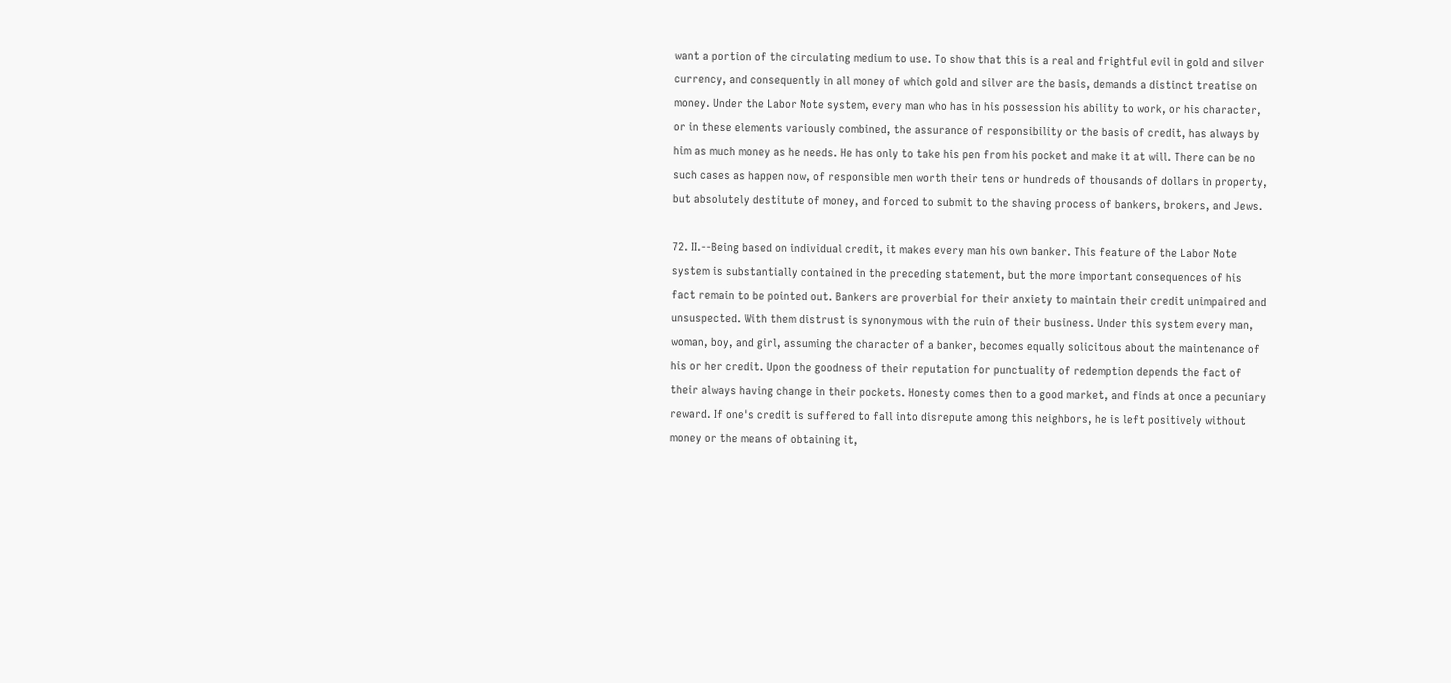want a portion of the circulating medium to use. To show that this is a real and frightful evil in gold and silver currency, and consequently in all money of which gold and silver are the basis, demands a distinct treatise on money. Under the Labor Note system, every man who has in his possession his ability to work, or his character, or in these elements variously combined, the assurance of responsibility or the basis of credit, has always by him as much money as he needs. He has only to take his pen from his pocket and make it at will. There can be no such cases as happen now, of responsible men worth their tens or hundreds of thousands of dollars in property, but absolutely destitute of money, and forced to submit to the shaving process of bankers, brokers, and Jews.

72. II.--Being based on individual credit, it makes every man his own banker. This feature of the Labor Note system is substantially contained in the preceding statement, but the more important consequences of his fact remain to be pointed out. Bankers are proverbial for their anxiety to maintain their credit unimpaired and unsuspected. With them distrust is synonymous with the ruin of their business. Under this system every man, woman, boy, and girl, assuming the character of a banker, becomes equally solicitous about the maintenance of his or her credit. Upon the goodness of their reputation for punctuality of redemption depends the fact of their always having change in their pockets. Honesty comes then to a good market, and finds at once a pecuniary reward. If one's credit is suffered to fall into disrepute among this neighbors, he is left positively without money or the means of obtaining it,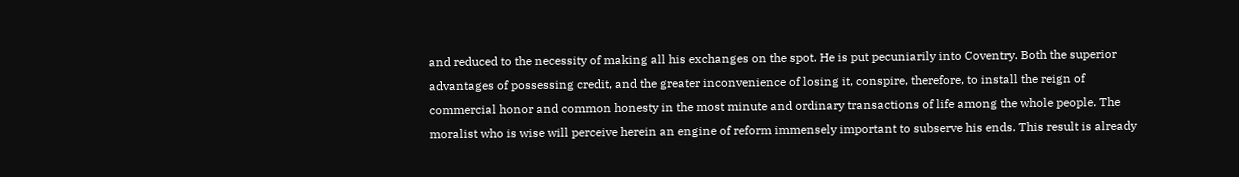and reduced to the necessity of making all his exchanges on the spot. He is put pecuniarily into Coventry. Both the superior advantages of possessing credit, and the greater inconvenience of losing it, conspire, therefore, to install the reign of commercial honor and common honesty in the most minute and ordinary transactions of life among the whole people. The moralist who is wise will perceive herein an engine of reform immensely important to subserve his ends. This result is already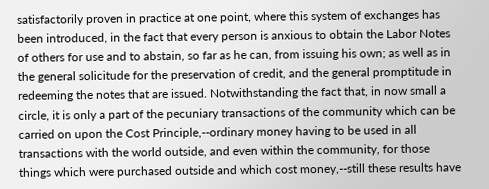satisfactorily proven in practice at one point, where this system of exchanges has been introduced, in the fact that every person is anxious to obtain the Labor Notes of others for use and to abstain, so far as he can, from issuing his own; as well as in the general solicitude for the preservation of credit, and the general promptitude in redeeming the notes that are issued. Notwithstanding the fact that, in now small a circle, it is only a part of the pecuniary transactions of the community which can be carried on upon the Cost Principle,--ordinary money having to be used in all transactions with the world outside, and even within the community, for those things which were purchased outside and which cost money,--still these results have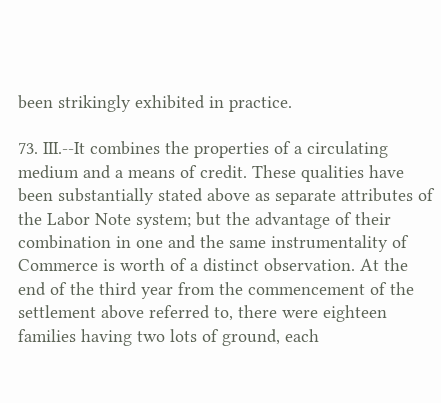been strikingly exhibited in practice.

73. III.--It combines the properties of a circulating medium and a means of credit. These qualities have been substantially stated above as separate attributes of the Labor Note system; but the advantage of their combination in one and the same instrumentality of Commerce is worth of a distinct observation. At the end of the third year from the commencement of the settlement above referred to, there were eighteen families having two lots of ground, each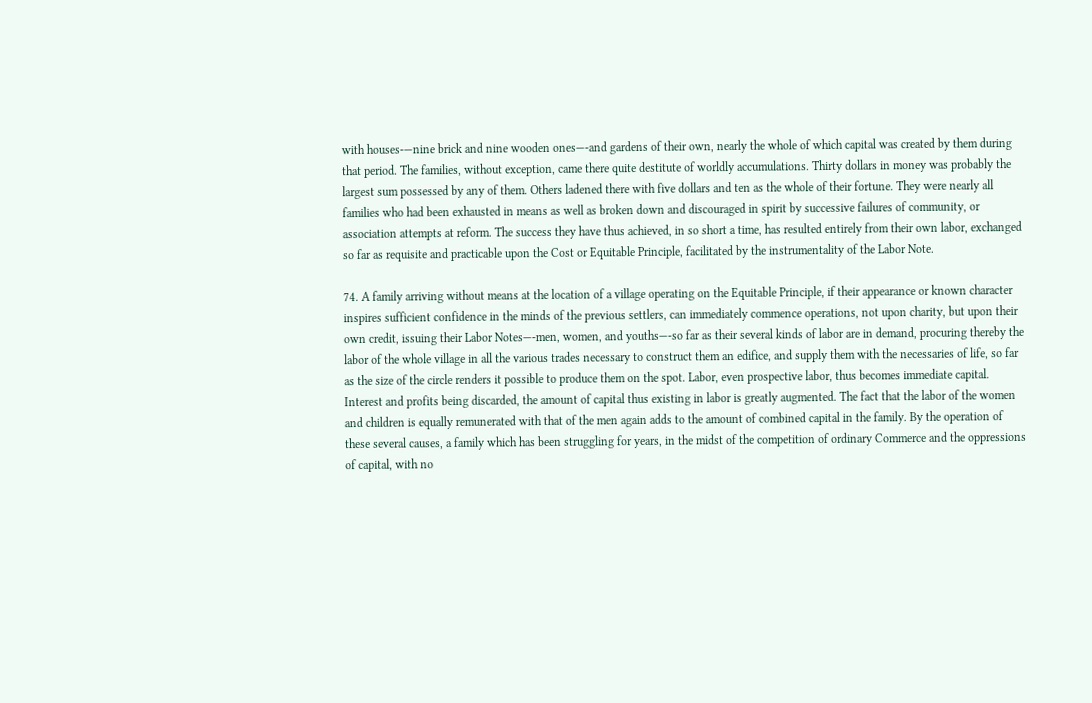with houses-—nine brick and nine wooden ones—-and gardens of their own, nearly the whole of which capital was created by them during that period. The families, without exception, came there quite destitute of worldly accumulations. Thirty dollars in money was probably the largest sum possessed by any of them. Others ladened there with five dollars and ten as the whole of their fortune. They were nearly all families who had been exhausted in means as well as broken down and discouraged in spirit by successive failures of community, or association attempts at reform. The success they have thus achieved, in so short a time, has resulted entirely from their own labor, exchanged so far as requisite and practicable upon the Cost or Equitable Principle, facilitated by the instrumentality of the Labor Note.

74. A family arriving without means at the location of a village operating on the Equitable Principle, if their appearance or known character inspires sufficient confidence in the minds of the previous settlers, can immediately commence operations, not upon charity, but upon their own credit, issuing their Labor Notes—-men, women, and youths—-so far as their several kinds of labor are in demand, procuring thereby the labor of the whole village in all the various trades necessary to construct them an edifice, and supply them with the necessaries of life, so far as the size of the circle renders it possible to produce them on the spot. Labor, even prospective labor, thus becomes immediate capital. Interest and profits being discarded, the amount of capital thus existing in labor is greatly augmented. The fact that the labor of the women and children is equally remunerated with that of the men again adds to the amount of combined capital in the family. By the operation of these several causes, a family which has been struggling for years, in the midst of the competition of ordinary Commerce and the oppressions of capital, with no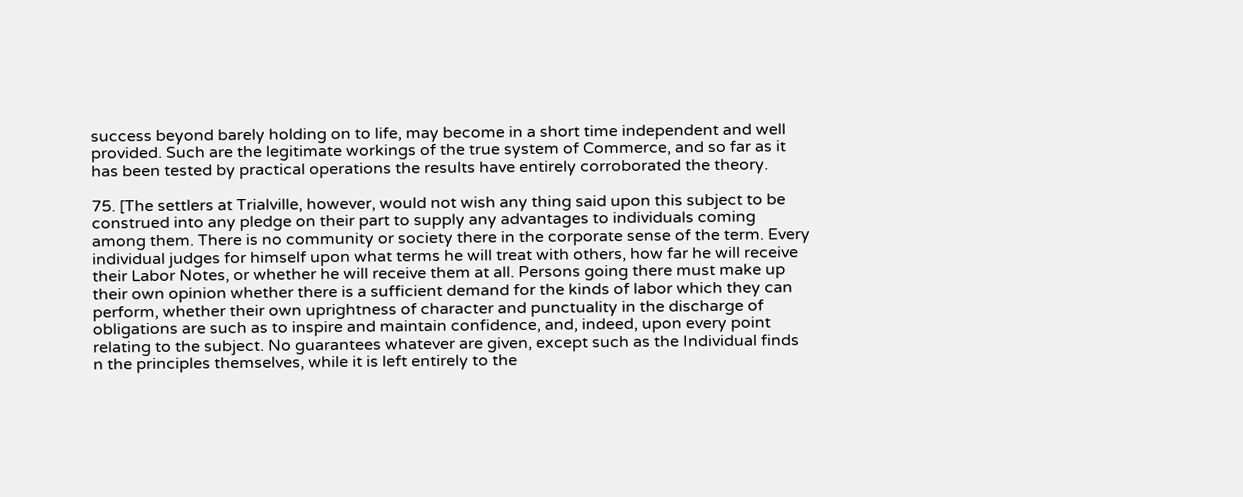success beyond barely holding on to life, may become in a short time independent and well provided. Such are the legitimate workings of the true system of Commerce, and so far as it has been tested by practical operations the results have entirely corroborated the theory.

75. [The settlers at Trialville, however, would not wish any thing said upon this subject to be construed into any pledge on their part to supply any advantages to individuals coming among them. There is no community or society there in the corporate sense of the term. Every individual judges for himself upon what terms he will treat with others, how far he will receive their Labor Notes, or whether he will receive them at all. Persons going there must make up their own opinion whether there is a sufficient demand for the kinds of labor which they can perform, whether their own uprightness of character and punctuality in the discharge of obligations are such as to inspire and maintain confidence, and, indeed, upon every point relating to the subject. No guarantees whatever are given, except such as the Individual finds n the principles themselves, while it is left entirely to the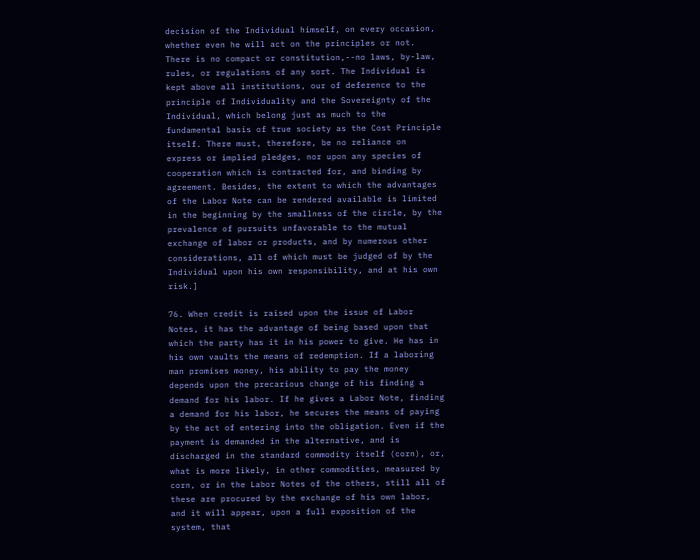decision of the Individual himself, on every occasion, whether even he will act on the principles or not. There is no compact or constitution,--no laws, by-law, rules, or regulations of any sort. The Individual is kept above all institutions, our of deference to the principle of Individuality and the Sovereignty of the Individual, which belong just as much to the fundamental basis of true society as the Cost Principle itself. There must, therefore, be no reliance on express or implied pledges, nor upon any species of cooperation which is contracted for, and binding by agreement. Besides, the extent to which the advantages of the Labor Note can be rendered available is limited in the beginning by the smallness of the circle, by the prevalence of pursuits unfavorable to the mutual exchange of labor or products, and by numerous other considerations, all of which must be judged of by the Individual upon his own responsibility, and at his own risk.]

76. When credit is raised upon the issue of Labor Notes, it has the advantage of being based upon that which the party has it in his power to give. He has in his own vaults the means of redemption. If a laboring man promises money, his ability to pay the money depends upon the precarious change of his finding a demand for his labor. If he gives a Labor Note, finding a demand for his labor, he secures the means of paying by the act of entering into the obligation. Even if the payment is demanded in the alternative, and is discharged in the standard commodity itself (corn), or, what is more likely, in other commodities, measured by corn, or in the Labor Notes of the others, still all of these are procured by the exchange of his own labor, and it will appear, upon a full exposition of the system, that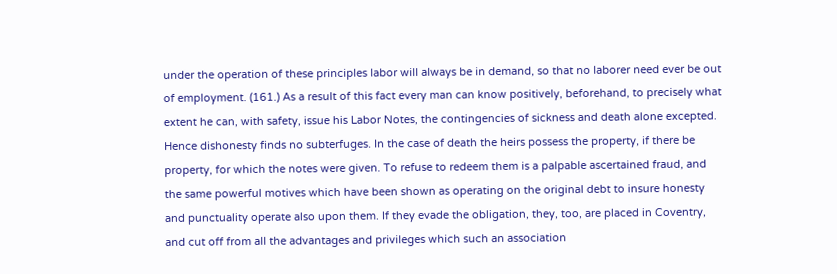under the operation of these principles labor will always be in demand, so that no laborer need ever be out of employment. (161.) As a result of this fact every man can know positively, beforehand, to precisely what extent he can, with safety, issue his Labor Notes, the contingencies of sickness and death alone excepted. Hence dishonesty finds no subterfuges. In the case of death the heirs possess the property, if there be property, for which the notes were given. To refuse to redeem them is a palpable ascertained fraud, and the same powerful motives which have been shown as operating on the original debt to insure honesty and punctuality operate also upon them. If they evade the obligation, they, too, are placed in Coventry, and cut off from all the advantages and privileges which such an association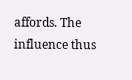affords. The influence thus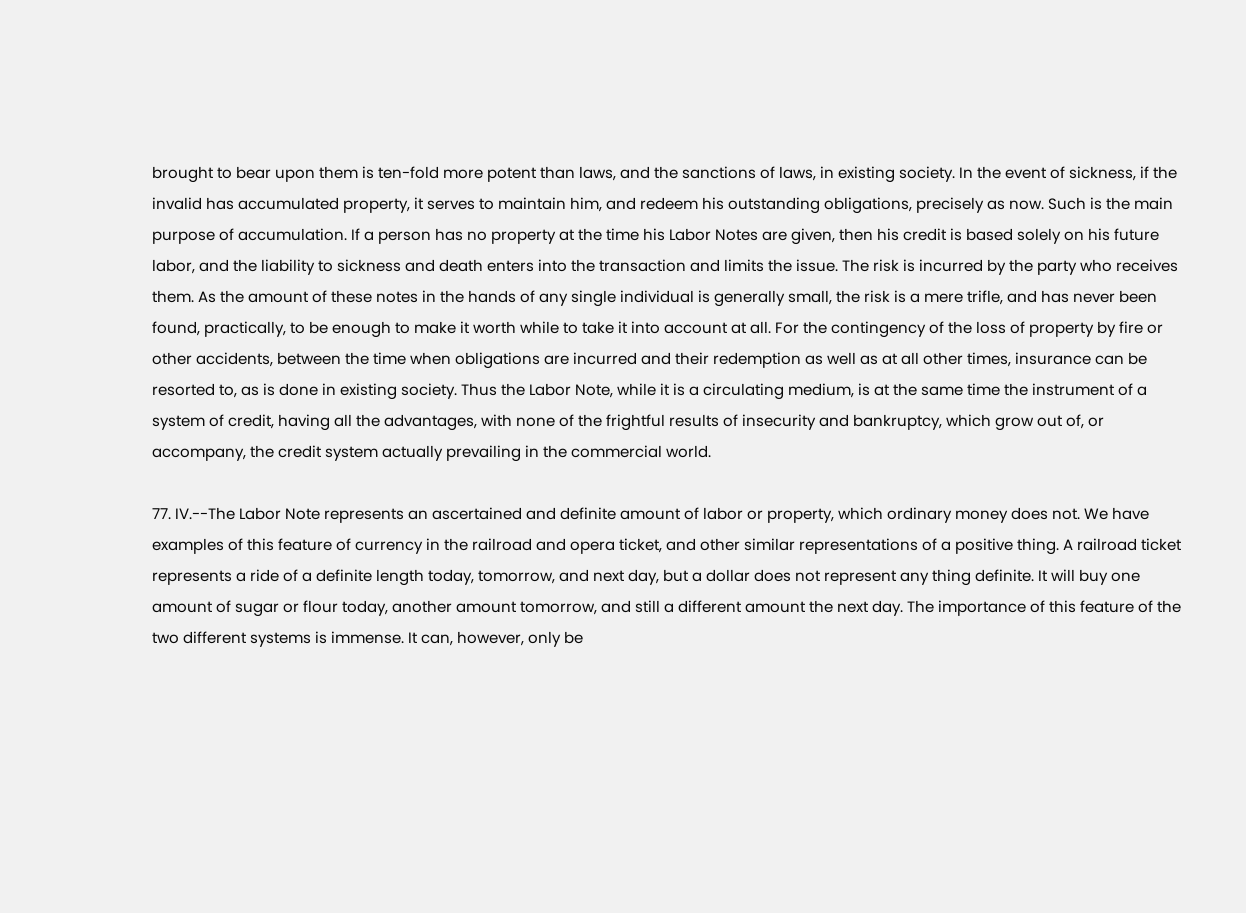brought to bear upon them is ten-fold more potent than laws, and the sanctions of laws, in existing society. In the event of sickness, if the invalid has accumulated property, it serves to maintain him, and redeem his outstanding obligations, precisely as now. Such is the main purpose of accumulation. If a person has no property at the time his Labor Notes are given, then his credit is based solely on his future labor, and the liability to sickness and death enters into the transaction and limits the issue. The risk is incurred by the party who receives them. As the amount of these notes in the hands of any single individual is generally small, the risk is a mere trifle, and has never been found, practically, to be enough to make it worth while to take it into account at all. For the contingency of the loss of property by fire or other accidents, between the time when obligations are incurred and their redemption as well as at all other times, insurance can be resorted to, as is done in existing society. Thus the Labor Note, while it is a circulating medium, is at the same time the instrument of a system of credit, having all the advantages, with none of the frightful results of insecurity and bankruptcy, which grow out of, or accompany, the credit system actually prevailing in the commercial world.

77. IV.--The Labor Note represents an ascertained and definite amount of labor or property, which ordinary money does not. We have examples of this feature of currency in the railroad and opera ticket, and other similar representations of a positive thing. A railroad ticket represents a ride of a definite length today, tomorrow, and next day, but a dollar does not represent any thing definite. It will buy one amount of sugar or flour today, another amount tomorrow, and still a different amount the next day. The importance of this feature of the two different systems is immense. It can, however, only be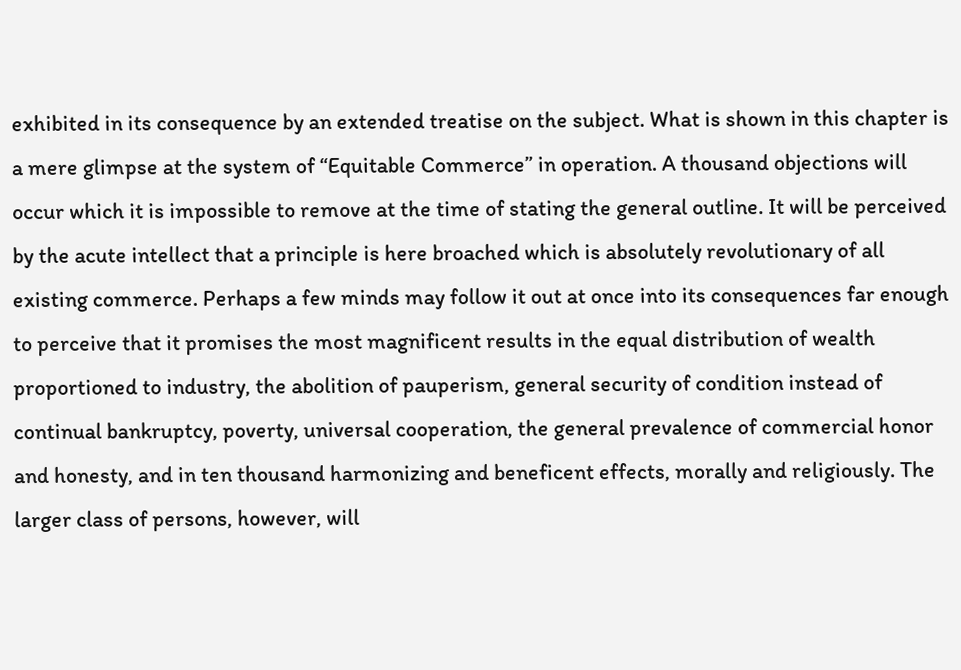exhibited in its consequence by an extended treatise on the subject. What is shown in this chapter is a mere glimpse at the system of “Equitable Commerce” in operation. A thousand objections will occur which it is impossible to remove at the time of stating the general outline. It will be perceived by the acute intellect that a principle is here broached which is absolutely revolutionary of all existing commerce. Perhaps a few minds may follow it out at once into its consequences far enough to perceive that it promises the most magnificent results in the equal distribution of wealth proportioned to industry, the abolition of pauperism, general security of condition instead of continual bankruptcy, poverty, universal cooperation, the general prevalence of commercial honor and honesty, and in ten thousand harmonizing and beneficent effects, morally and religiously. The larger class of persons, however, will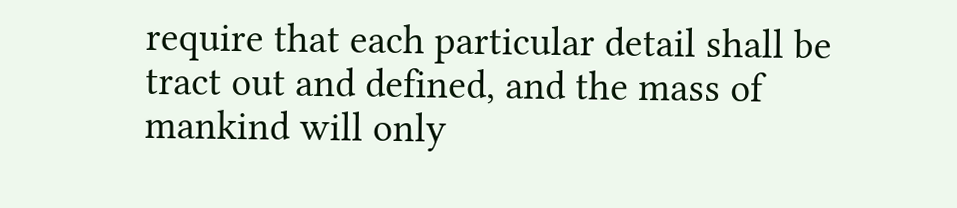require that each particular detail shall be tract out and defined, and the mass of mankind will only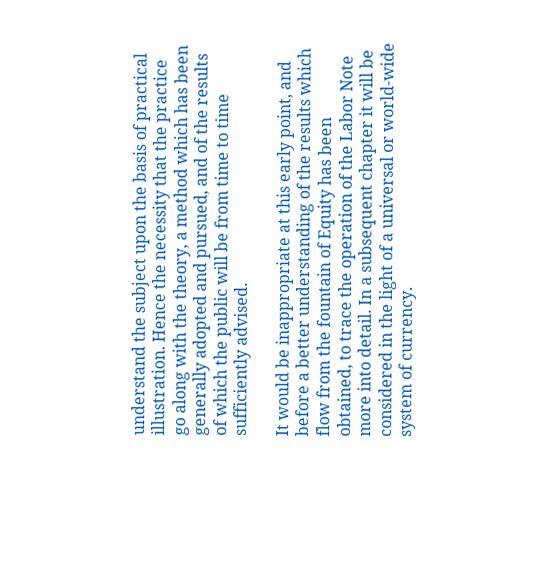understand the subject upon the basis of practical illustration. Hence the necessity that the practice go along with the theory, a method which has been generally adopted and pursued, and of the results of which the public will be from time to time sufficiently advised.

It would be inappropriate at this early point, and before a better understanding of the results which flow from the fountain of Equity has been obtained, to trace the operation of the Labor Note more into detail. In a subsequent chapter it will be considered in the light of a universal or world-wide system of currency.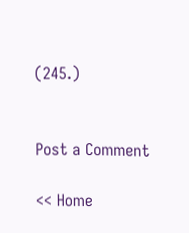(245.)


Post a Comment

<< Home